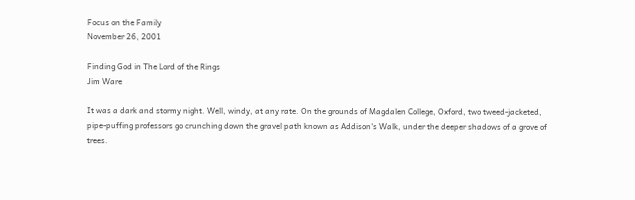Focus on the Family
November 26, 2001

Finding God in The Lord of the Rings
Jim Ware

It was a dark and stormy night. Well, windy, at any rate. On the grounds of Magdalen College, Oxford, two tweed-jacketed, pipe-puffing professors go crunching down the gravel path known as Addison's Walk, under the deeper shadows of a grove of trees.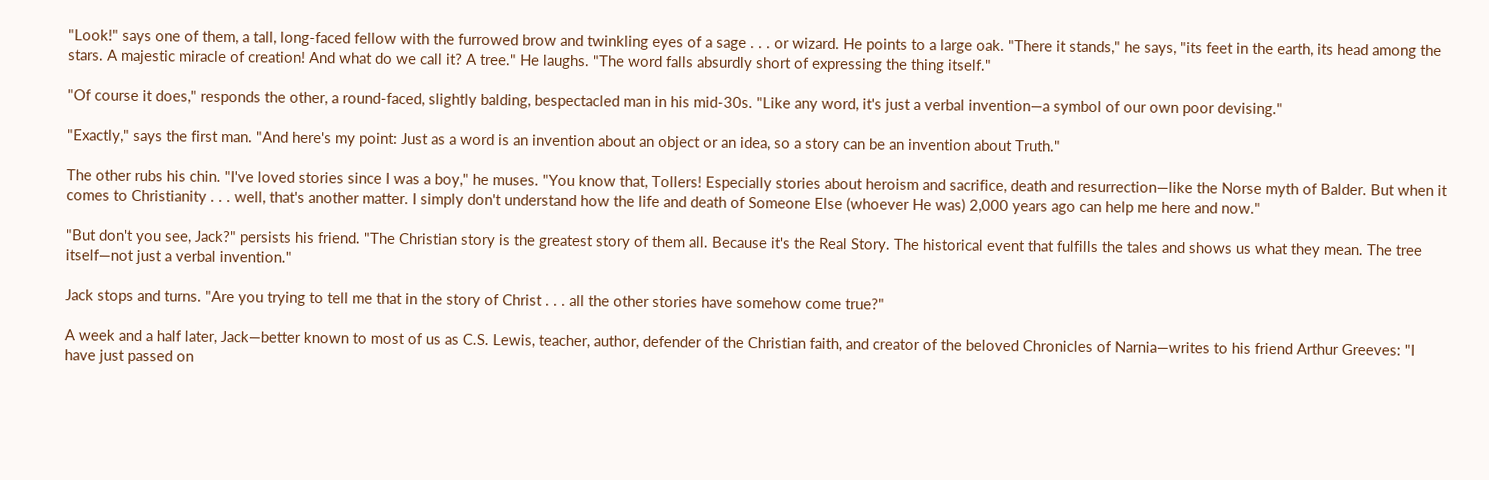"Look!" says one of them, a tall, long-faced fellow with the furrowed brow and twinkling eyes of a sage . . . or wizard. He points to a large oak. "There it stands," he says, "its feet in the earth, its head among the stars. A majestic miracle of creation! And what do we call it? A tree." He laughs. "The word falls absurdly short of expressing the thing itself."

"Of course it does," responds the other, a round-faced, slightly balding, bespectacled man in his mid-30s. "Like any word, it's just a verbal invention—a symbol of our own poor devising."

"Exactly," says the first man. "And here's my point: Just as a word is an invention about an object or an idea, so a story can be an invention about Truth."

The other rubs his chin. "I've loved stories since I was a boy," he muses. "You know that, Tollers! Especially stories about heroism and sacrifice, death and resurrection—like the Norse myth of Balder. But when it comes to Christianity . . . well, that's another matter. I simply don't understand how the life and death of Someone Else (whoever He was) 2,000 years ago can help me here and now."

"But don't you see, Jack?" persists his friend. "The Christian story is the greatest story of them all. Because it's the Real Story. The historical event that fulfills the tales and shows us what they mean. The tree itself—not just a verbal invention."

Jack stops and turns. "Are you trying to tell me that in the story of Christ . . . all the other stories have somehow come true?"

A week and a half later, Jack—better known to most of us as C.S. Lewis, teacher, author, defender of the Christian faith, and creator of the beloved Chronicles of Narnia—writes to his friend Arthur Greeves: "I have just passed on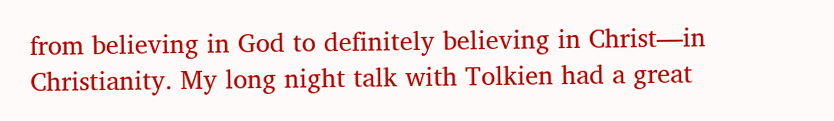from believing in God to definitely believing in Christ—in Christianity. My long night talk with Tolkien had a great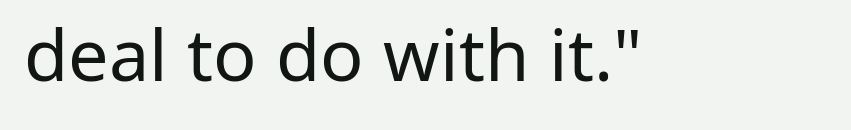deal to do with it."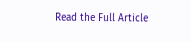Read the Full Article